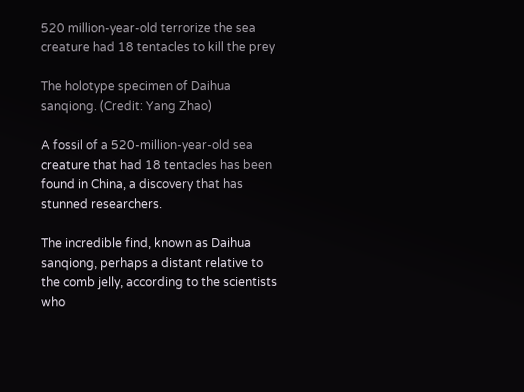520 million-year-old terrorize the sea creature had 18 tentacles to kill the prey

The holotype specimen of Daihua sanqiong. (Credit: Yang Zhao)

A fossil of a 520-million-year-old sea creature that had 18 tentacles has been found in China, a discovery that has stunned researchers.

The incredible find, known as Daihua sanqiong, perhaps a distant relative to the comb jelly, according to the scientists who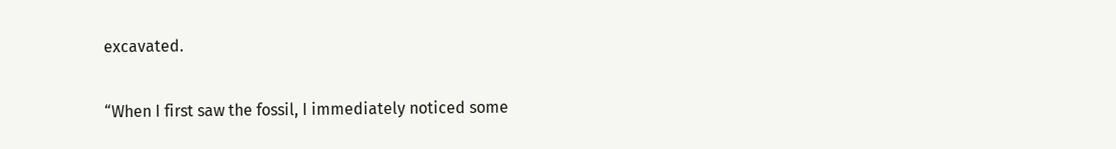excavated.

“When I first saw the fossil, I immediately noticed some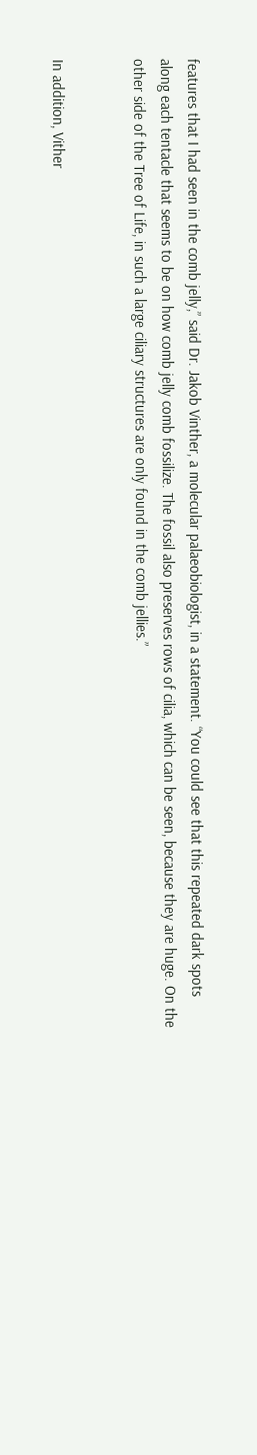features that I had seen in the comb jelly,” said Dr. Jakob Vinther, a molecular palaeobiologist, in a statement. “You could see that this repeated dark spots along each tentacle that seems to be on how comb jelly comb fossilize. The fossil also preserves rows of cilia, which can be seen, because they are huge. On the other side of the Tree of Life, in such a large ciliary structures are only found in the comb jellies.”


In addition, Vither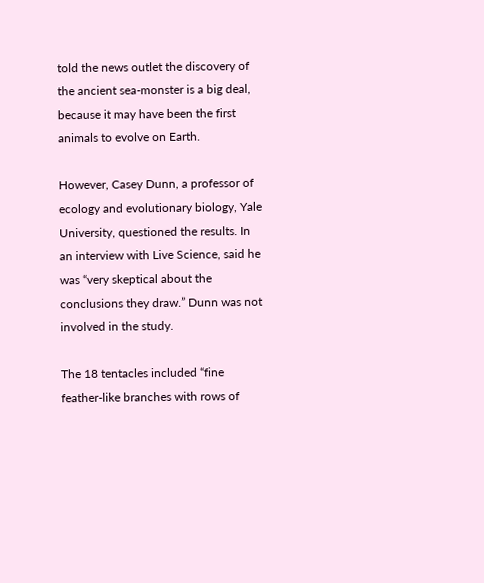told the news outlet the discovery of the ancient sea-monster is a big deal, because it may have been the first animals to evolve on Earth.

However, Casey Dunn, a professor of ecology and evolutionary biology, Yale University, questioned the results. In an interview with Live Science, said he was “very skeptical about the conclusions they draw.” Dunn was not involved in the study.

The 18 tentacles included “fine feather-like branches with rows of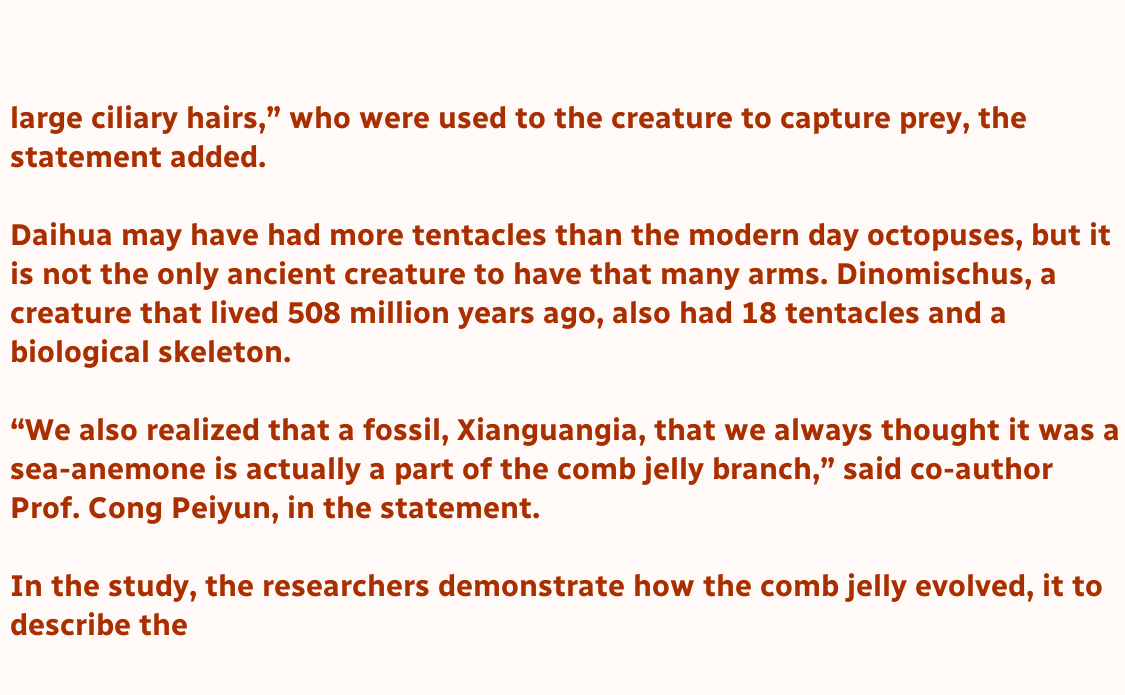large ciliary hairs,” who were used to the creature to capture prey, the statement added.

Daihua may have had more tentacles than the modern day octopuses, but it is not the only ancient creature to have that many arms. Dinomischus, a creature that lived 508 million years ago, also had 18 tentacles and a biological skeleton.

“We also realized that a fossil, Xianguangia, that we always thought it was a sea-anemone is actually a part of the comb jelly branch,” said co-author Prof. Cong Peiyun, in the statement.

In the study, the researchers demonstrate how the comb jelly evolved, it to describe the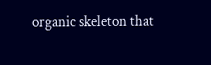organic skeleton that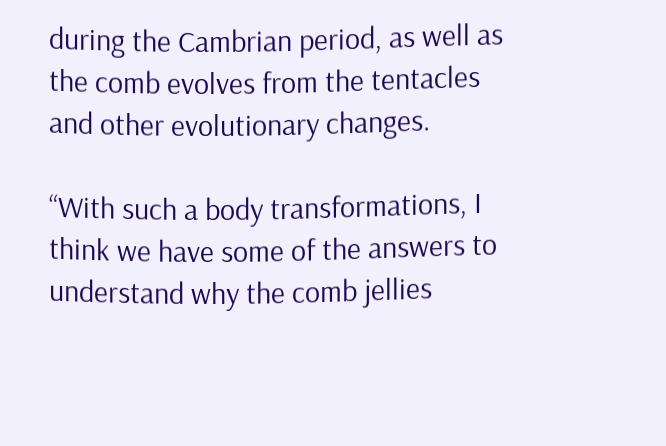during the Cambrian period, as well as the comb evolves from the tentacles and other evolutionary changes.

“With such a body transformations, I think we have some of the answers to understand why the comb jellies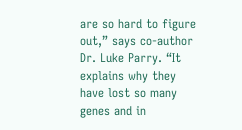are so hard to figure out,” says co-author Dr. Luke Parry. “It explains why they have lost so many genes and in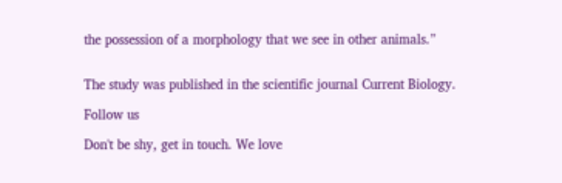the possession of a morphology that we see in other animals.”


The study was published in the scientific journal Current Biology.

Follow us

Don't be shy, get in touch. We love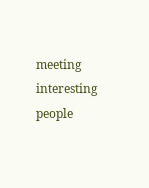meeting interesting people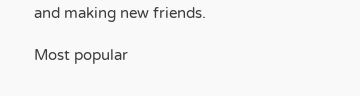and making new friends.

Most popular